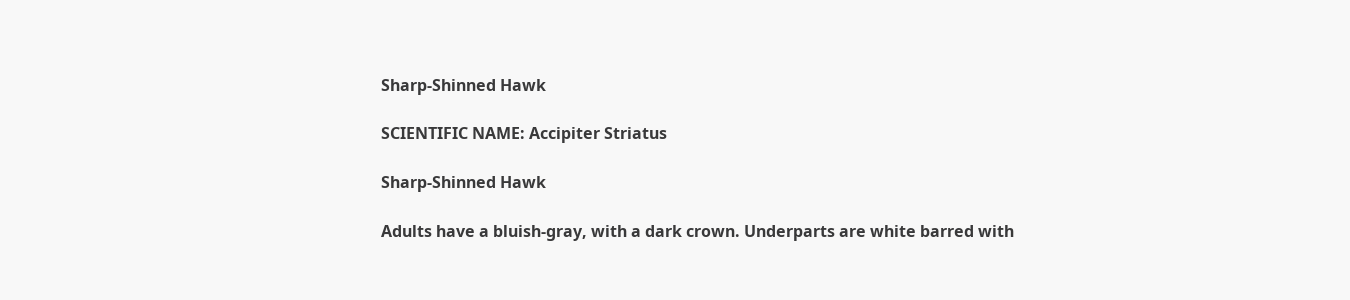Sharp-Shinned Hawk

SCIENTIFIC NAME: Accipiter Striatus

Sharp-Shinned Hawk

Adults have a bluish-gray, with a dark crown. Underparts are white barred with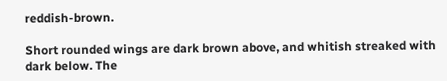reddish-brown.

Short rounded wings are dark brown above, and whitish streaked with dark below. The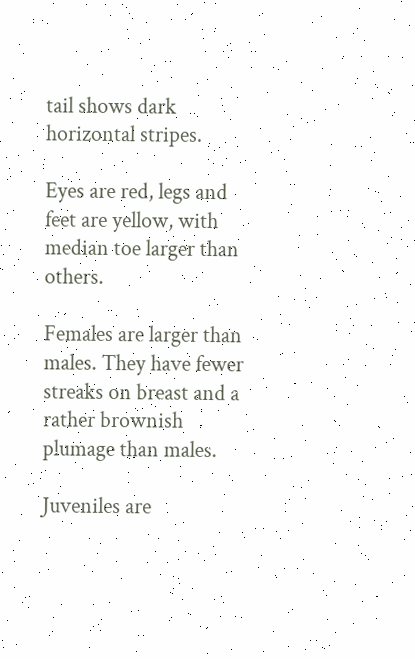tail shows dark horizontal stripes.

Eyes are red, legs and feet are yellow, with median toe larger than others.

Females are larger than males. They have fewer streaks on breast and a rather brownish plumage than males.

Juveniles are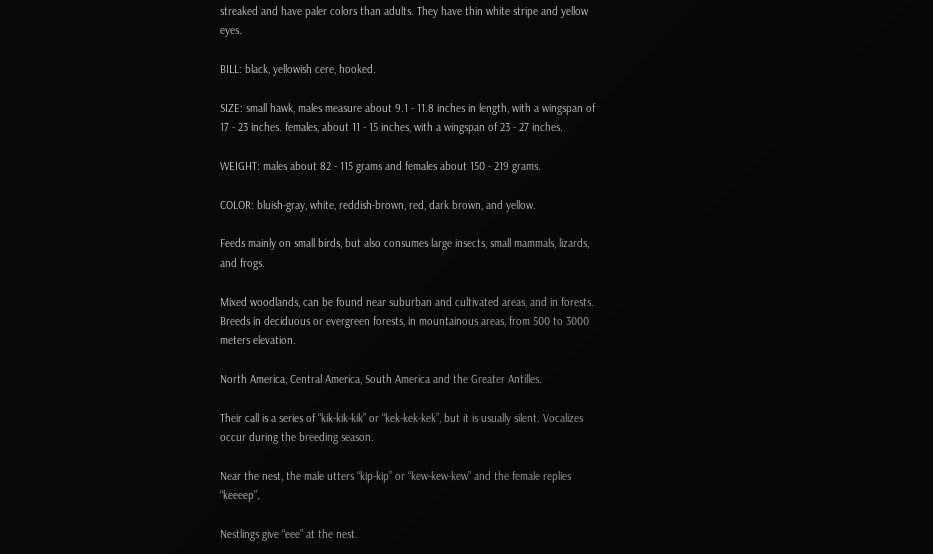streaked and have paler colors than adults. They have thin white stripe and yellow eyes.

BILL: black, yellowish cere, hooked.

SIZE: small hawk, males measure about 9.1 - 11.8 inches in length, with a wingspan of 17 - 23 inches. females, about 11 - 15 inches, with a wingspan of 23 - 27 inches.

WEIGHT: males about 82 - 115 grams and females about 150 - 219 grams.

COLOR: bluish-gray, white, reddish-brown, red, dark brown, and yellow.

Feeds mainly on small birds, but also consumes large insects, small mammals, lizards, and frogs.

Mixed woodlands, can be found near suburban and cultivated areas, and in forests. Breeds in deciduous or evergreen forests, in mountainous areas, from 500 to 3000 meters elevation.

North America, Central America, South America and the Greater Antilles.

Their call is a series of “kik-kik-kik” or “kek-kek-kek”, but it is usually silent. Vocalizes occur during the breeding season.

Near the nest, the male utters “kip-kip” or “kew-kew-kew” and the female replies “keeeep”.

Nestlings give “eee” at the nest.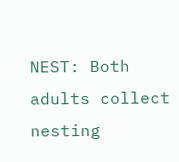NEST: Both adults collect nesting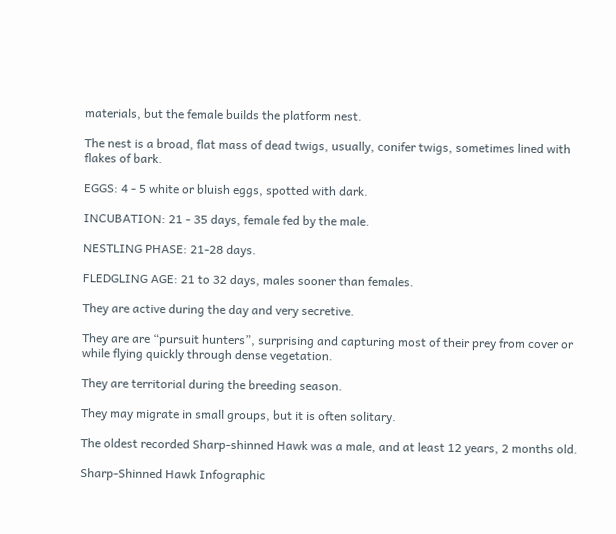materials, but the female builds the platform nest.

The nest is a broad, flat mass of dead twigs, usually, conifer twigs, sometimes lined with flakes of bark.

EGGS: 4 - 5 white or bluish eggs, spotted with dark.

INCUBATION: 21 - 35 days, female fed by the male.

NESTLING PHASE: 21-28 days.

FLEDGLING AGE: 21 to 32 days, males sooner than females.

They are active during the day and very secretive.

They are are “pursuit hunters”, surprising and capturing most of their prey from cover or while flying quickly through dense vegetation.

They are territorial during the breeding season.

They may migrate in small groups, but it is often solitary.

The oldest recorded Sharp-shinned Hawk was a male, and at least 12 years, 2 months old.

Sharp-Shinned Hawk Infographic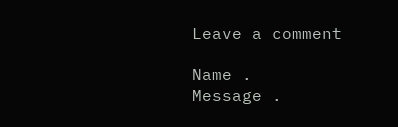Leave a comment

Name .
Message .